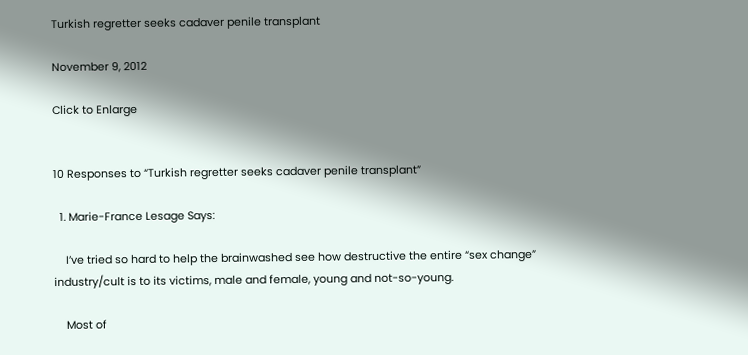Turkish regretter seeks cadaver penile transplant

November 9, 2012

Click to Enlarge


10 Responses to “Turkish regretter seeks cadaver penile transplant”

  1. Marie-France Lesage Says:

    I’ve tried so hard to help the brainwashed see how destructive the entire “sex change” industry/cult is to its victims, male and female, young and not-so-young.

    Most of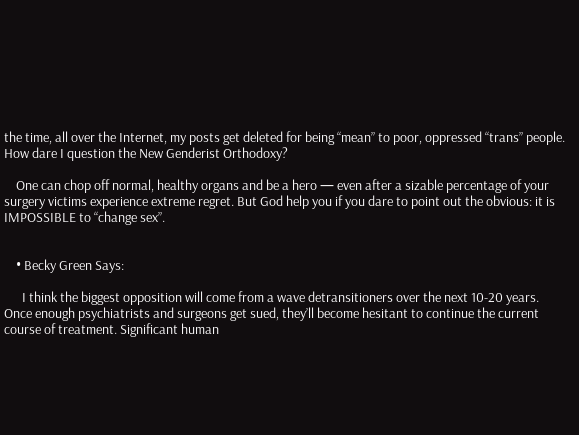the time, all over the Internet, my posts get deleted for being “mean” to poor, oppressed “trans” people. How dare I question the New Genderist Orthodoxy?

    One can chop off normal, healthy organs and be a hero — even after a sizable percentage of your surgery victims experience extreme regret. But God help you if you dare to point out the obvious: it is IMPOSSIBLE to “change sex”.


    • Becky Green Says:

      I think the biggest opposition will come from a wave detransitioners over the next 10-20 years. Once enough psychiatrists and surgeons get sued, they’ll become hesitant to continue the current course of treatment. Significant human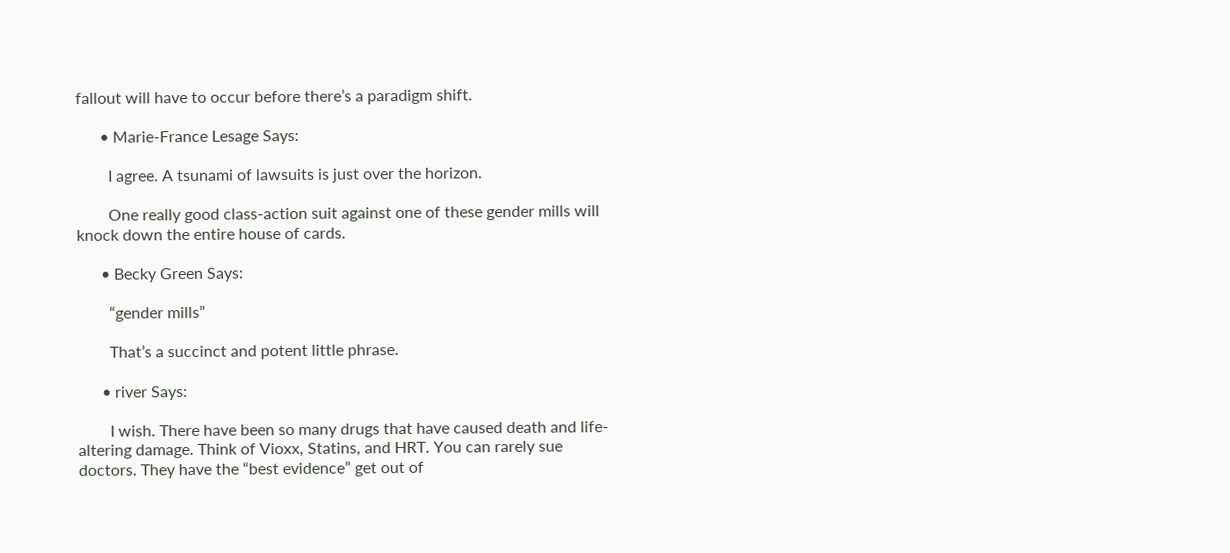fallout will have to occur before there’s a paradigm shift.

      • Marie-France Lesage Says:

        I agree. A tsunami of lawsuits is just over the horizon.

        One really good class-action suit against one of these gender mills will knock down the entire house of cards.

      • Becky Green Says:

        “gender mills”

        That’s a succinct and potent little phrase.

      • river Says:

        I wish. There have been so many drugs that have caused death and life-altering damage. Think of Vioxx, Statins, and HRT. You can rarely sue doctors. They have the “best evidence” get out of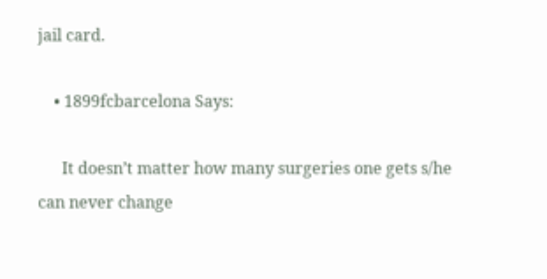jail card.

    • 1899fcbarcelona Says:

      It doesn’t matter how many surgeries one gets s/he can never change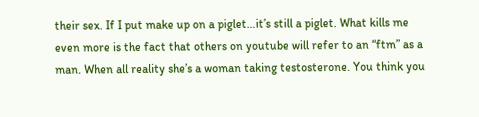their sex. If I put make up on a piglet…it’s still a piglet. What kills me even more is the fact that others on youtube will refer to an “ftm” as a man. When all reality she’s a woman taking testosterone. You think you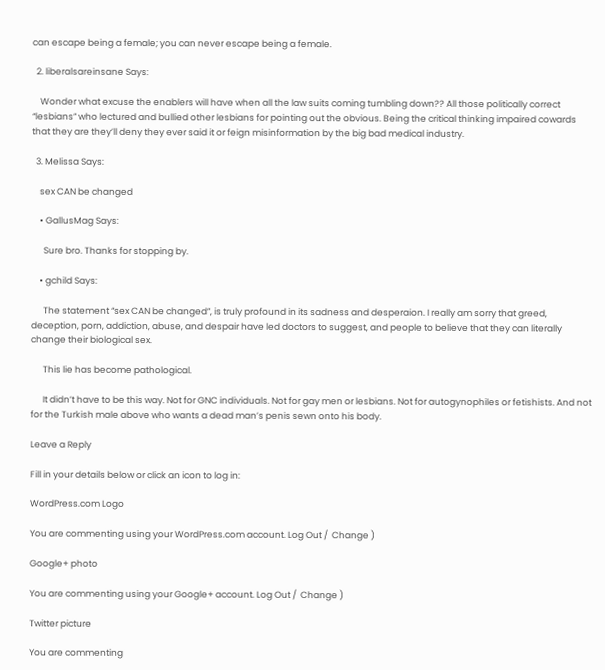can escape being a female; you can never escape being a female.

  2. liberalsareinsane Says:

    Wonder what excuse the enablers will have when all the law suits coming tumbling down?? All those politically correct “lesbians” who lectured and bullied other lesbians for pointing out the obvious. Being the critical thinking impaired cowards that they are they’ll deny they ever said it or feign misinformation by the big bad medical industry.

  3. Melissa Says:

    sex CAN be changed

    • GallusMag Says:

      Sure bro. Thanks for stopping by.

    • gchild Says:

      The statement “sex CAN be changed”, is truly profound in its sadness and desperaion. I really am sorry that greed, deception, porn, addiction, abuse, and despair have led doctors to suggest, and people to believe that they can literally change their biological sex.

      This lie has become pathological.

      It didn’t have to be this way. Not for GNC individuals. Not for gay men or lesbians. Not for autogynophiles or fetishists. And not for the Turkish male above who wants a dead man’s penis sewn onto his body.

Leave a Reply

Fill in your details below or click an icon to log in:

WordPress.com Logo

You are commenting using your WordPress.com account. Log Out /  Change )

Google+ photo

You are commenting using your Google+ account. Log Out /  Change )

Twitter picture

You are commenting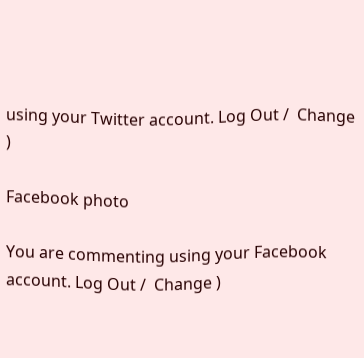using your Twitter account. Log Out /  Change )

Facebook photo

You are commenting using your Facebook account. Log Out /  Change )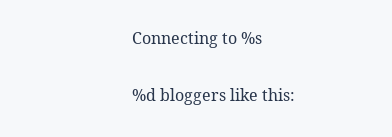Connecting to %s

%d bloggers like this: